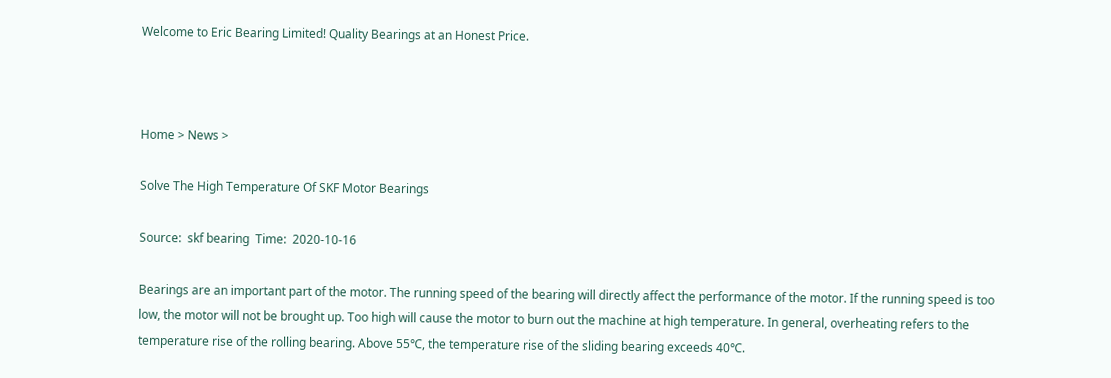Welcome to Eric Bearing Limited! Quality Bearings at an Honest Price.



Home > News >

Solve The High Temperature Of SKF Motor Bearings

Source:  skf bearing  Time:  2020-10-16

Bearings are an important part of the motor. The running speed of the bearing will directly affect the performance of the motor. If the running speed is too low, the motor will not be brought up. Too high will cause the motor to burn out the machine at high temperature. In general, overheating refers to the temperature rise of the rolling bearing. Above 55℃, the temperature rise of the sliding bearing exceeds 40℃.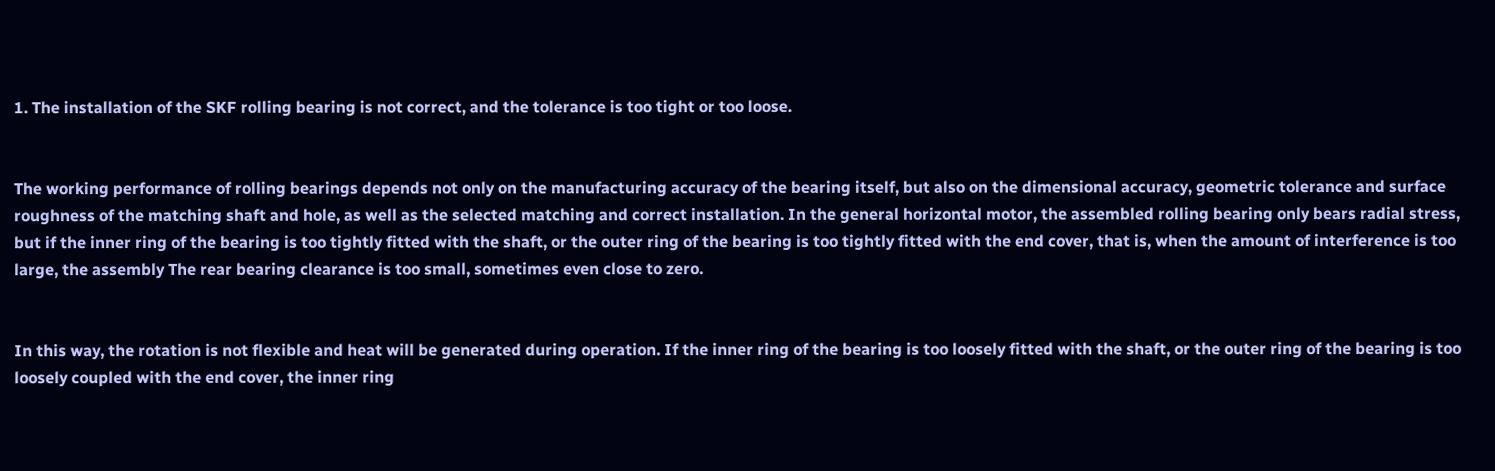1. The installation of the SKF rolling bearing is not correct, and the tolerance is too tight or too loose.


The working performance of rolling bearings depends not only on the manufacturing accuracy of the bearing itself, but also on the dimensional accuracy, geometric tolerance and surface roughness of the matching shaft and hole, as well as the selected matching and correct installation. In the general horizontal motor, the assembled rolling bearing only bears radial stress, but if the inner ring of the bearing is too tightly fitted with the shaft, or the outer ring of the bearing is too tightly fitted with the end cover, that is, when the amount of interference is too large, the assembly The rear bearing clearance is too small, sometimes even close to zero.


In this way, the rotation is not flexible and heat will be generated during operation. If the inner ring of the bearing is too loosely fitted with the shaft, or the outer ring of the bearing is too loosely coupled with the end cover, the inner ring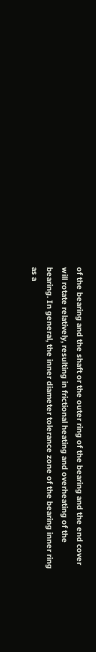of the bearing and the shaft or the outer ring of the bearing and the end cover will rotate relatively, resulting in frictional heating and overheating of the bearing. In general, the inner diameter tolerance zone of the bearing inner ring as a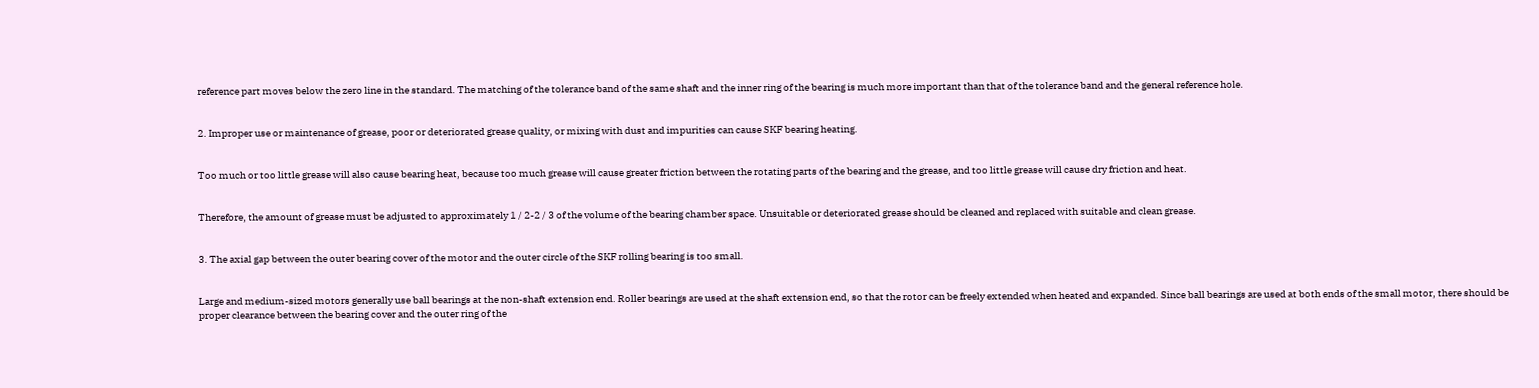reference part moves below the zero line in the standard. The matching of the tolerance band of the same shaft and the inner ring of the bearing is much more important than that of the tolerance band and the general reference hole.


2. Improper use or maintenance of grease, poor or deteriorated grease quality, or mixing with dust and impurities can cause SKF bearing heating.


Too much or too little grease will also cause bearing heat, because too much grease will cause greater friction between the rotating parts of the bearing and the grease, and too little grease will cause dry friction and heat.


Therefore, the amount of grease must be adjusted to approximately 1 / 2-2 / 3 of the volume of the bearing chamber space. Unsuitable or deteriorated grease should be cleaned and replaced with suitable and clean grease.


3. The axial gap between the outer bearing cover of the motor and the outer circle of the SKF rolling bearing is too small.


Large and medium-sized motors generally use ball bearings at the non-shaft extension end. Roller bearings are used at the shaft extension end, so that the rotor can be freely extended when heated and expanded. Since ball bearings are used at both ends of the small motor, there should be proper clearance between the bearing cover and the outer ring of the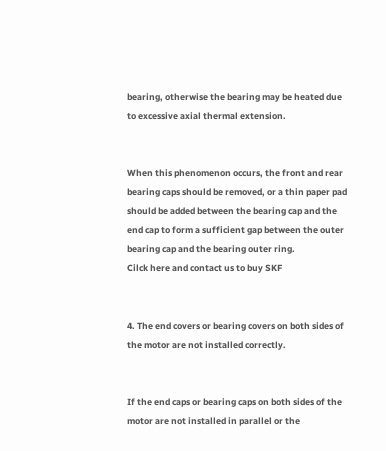bearing, otherwise the bearing may be heated due to excessive axial thermal extension.


When this phenomenon occurs, the front and rear bearing caps should be removed, or a thin paper pad should be added between the bearing cap and the end cap to form a sufficient gap between the outer bearing cap and the bearing outer ring.
Cilck here and contact us to buy SKF


4. The end covers or bearing covers on both sides of the motor are not installed correctly.


If the end caps or bearing caps on both sides of the motor are not installed in parallel or the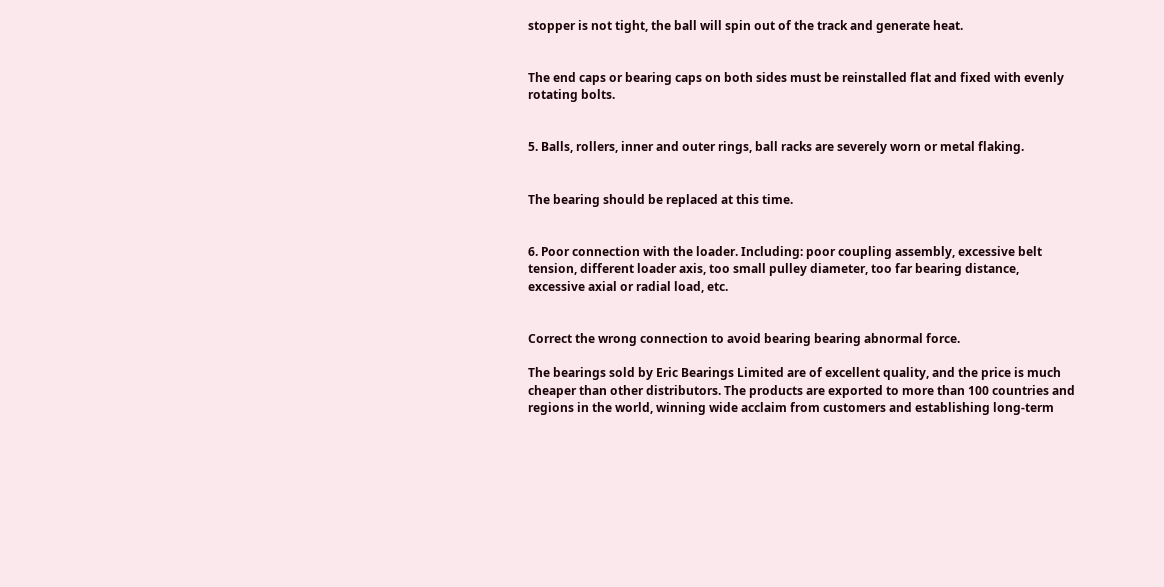stopper is not tight, the ball will spin out of the track and generate heat.


The end caps or bearing caps on both sides must be reinstalled flat and fixed with evenly rotating bolts.


5. Balls, rollers, inner and outer rings, ball racks are severely worn or metal flaking.


The bearing should be replaced at this time.


6. Poor connection with the loader. Including: poor coupling assembly, excessive belt tension, different loader axis, too small pulley diameter, too far bearing distance, excessive axial or radial load, etc.


Correct the wrong connection to avoid bearing bearing abnormal force.

The bearings sold by Eric Bearings Limited are of excellent quality, and the price is much cheaper than other distributors. The products are exported to more than 100 countries and regions in the world, winning wide acclaim from customers and establishing long-term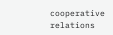cooperative relations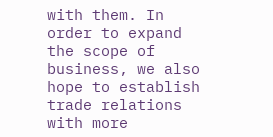with them. In order to expand the scope of business, we also hope to establish trade relations with more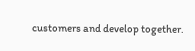customers and develop together.